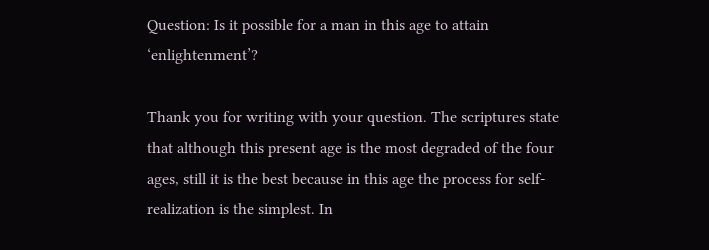Question: Is it possible for a man in this age to attain ‘enlightenment’?

Thank you for writing with your question. The scriptures state that although this present age is the most degraded of the four ages, still it is the best because in this age the process for self-realization is the simplest. In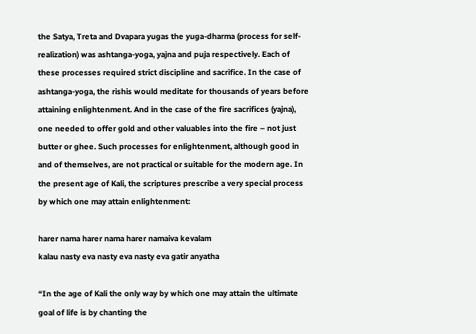the Satya, Treta and Dvapara yugas the yuga-dharma (process for self-realization) was ashtanga-yoga, yajna and puja respectively. Each of these processes required strict discipline and sacrifice. In the case of ashtanga-yoga, the rishis would meditate for thousands of years before attaining enlightenment. And in the case of the fire sacrifices (yajna), one needed to offer gold and other valuables into the fire – not just butter or ghee. Such processes for enlightenment, although good in and of themselves, are not practical or suitable for the modern age. In the present age of Kali, the scriptures prescribe a very special process by which one may attain enlightenment:

harer nama harer nama harer namaiva kevalam
kalau nasty eva nasty eva nasty eva gatir anyatha

“In the age of Kali the only way by which one may attain the ultimate goal of life is by chanting the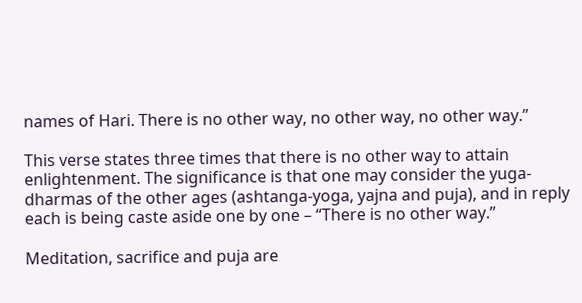names of Hari. There is no other way, no other way, no other way.”

This verse states three times that there is no other way to attain enlightenment. The significance is that one may consider the yuga-dharmas of the other ages (ashtanga-yoga, yajna and puja), and in reply each is being caste aside one by one – “There is no other way.”

Meditation, sacrifice and puja are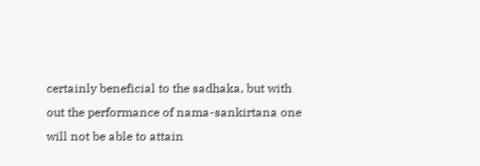certainly beneficial to the sadhaka, but with out the performance of nama-sankirtana one will not be able to attain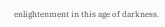enlightenment in this age of darkness.